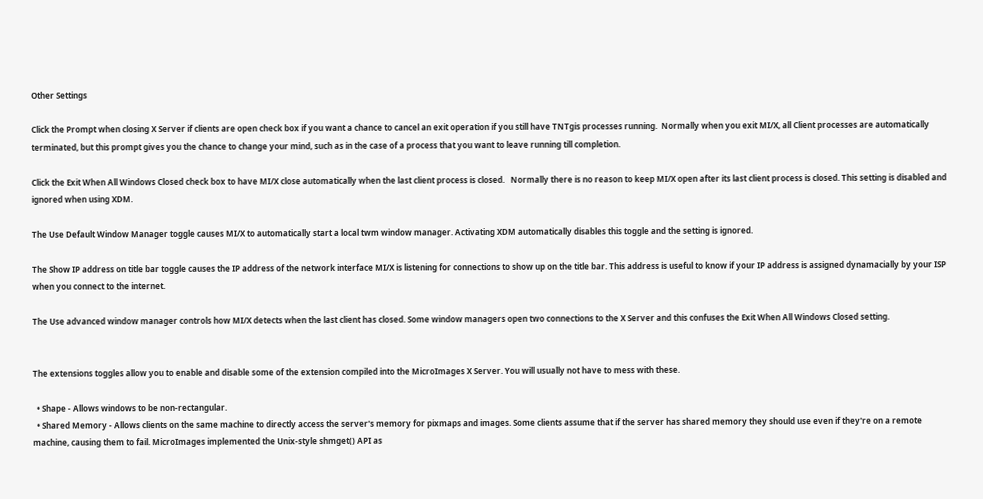Other Settings

Click the Prompt when closing X Server if clients are open check box if you want a chance to cancel an exit operation if you still have TNTgis processes running.  Normally when you exit MI/X, all Client processes are automatically terminated, but this prompt gives you the chance to change your mind, such as in the case of a process that you want to leave running till completion.

Click the Exit When All Windows Closed check box to have MI/X close automatically when the last client process is closed.   Normally there is no reason to keep MI/X open after its last client process is closed. This setting is disabled and ignored when using XDM.

The Use Default Window Manager toggle causes MI/X to automatically start a local twm window manager. Activating XDM automatically disables this toggle and the setting is ignored.

The Show IP address on title bar toggle causes the IP address of the network interface MI/X is listening for connections to show up on the title bar. This address is useful to know if your IP address is assigned dynamacially by your ISP when you connect to the internet.

The Use advanced window manager controls how MI/X detects when the last client has closed. Some window managers open two connections to the X Server and this confuses the Exit When All Windows Closed setting.


The extensions toggles allow you to enable and disable some of the extension compiled into the MicroImages X Server. You will usually not have to mess with these.

  • Shape - Allows windows to be non-rectangular.
  • Shared Memory - Allows clients on the same machine to directly access the server's memory for pixmaps and images. Some clients assume that if the server has shared memory they should use even if they're on a remote machine, causing them to fail. MicroImages implemented the Unix-style shmget() API as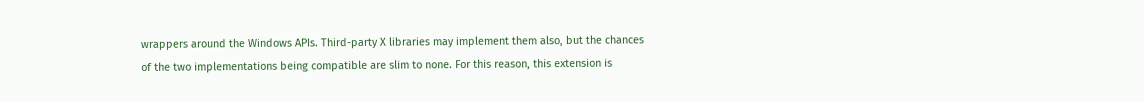wrappers around the Windows APIs. Third-party X libraries may implement them also, but the chances of the two implementations being compatible are slim to none. For this reason, this extension is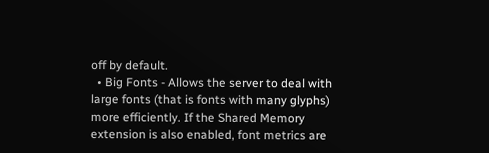off by default.
  • Big Fonts - Allows the server to deal with large fonts (that is fonts with many glyphs) more efficiently. If the Shared Memory extension is also enabled, font metrics are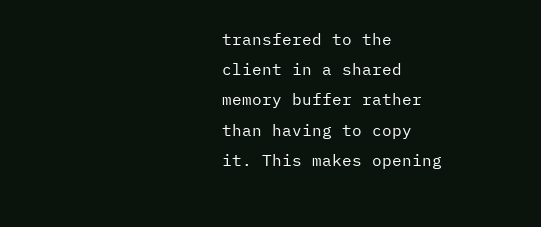transfered to the client in a shared memory buffer rather than having to copy it. This makes opening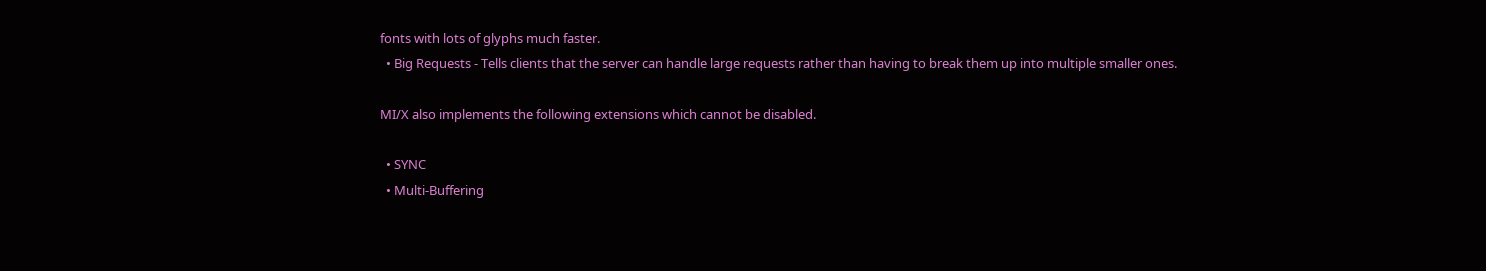fonts with lots of glyphs much faster.
  • Big Requests - Tells clients that the server can handle large requests rather than having to break them up into multiple smaller ones.

MI/X also implements the following extensions which cannot be disabled.

  • SYNC
  • Multi-Buffering